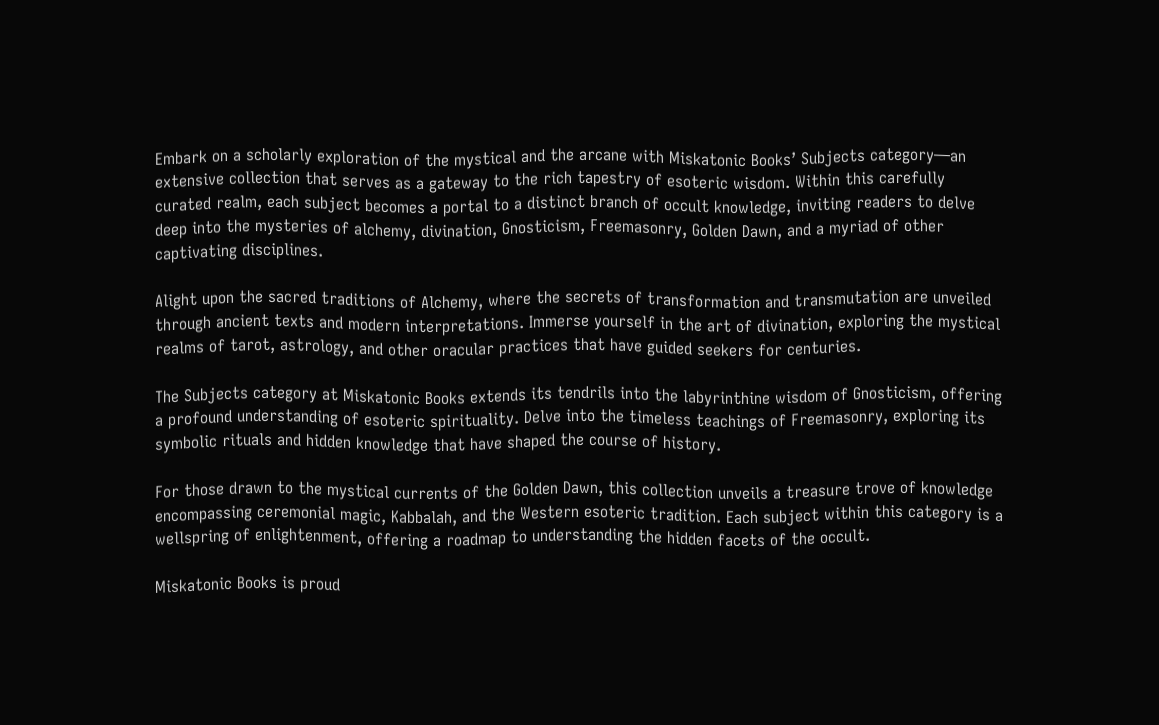Embark on a scholarly exploration of the mystical and the arcane with Miskatonic Books’ Subjects category—an extensive collection that serves as a gateway to the rich tapestry of esoteric wisdom. Within this carefully curated realm, each subject becomes a portal to a distinct branch of occult knowledge, inviting readers to delve deep into the mysteries of alchemy, divination, Gnosticism, Freemasonry, Golden Dawn, and a myriad of other captivating disciplines.

Alight upon the sacred traditions of Alchemy, where the secrets of transformation and transmutation are unveiled through ancient texts and modern interpretations. Immerse yourself in the art of divination, exploring the mystical realms of tarot, astrology, and other oracular practices that have guided seekers for centuries.

The Subjects category at Miskatonic Books extends its tendrils into the labyrinthine wisdom of Gnosticism, offering a profound understanding of esoteric spirituality. Delve into the timeless teachings of Freemasonry, exploring its symbolic rituals and hidden knowledge that have shaped the course of history.

For those drawn to the mystical currents of the Golden Dawn, this collection unveils a treasure trove of knowledge encompassing ceremonial magic, Kabbalah, and the Western esoteric tradition. Each subject within this category is a wellspring of enlightenment, offering a roadmap to understanding the hidden facets of the occult.

Miskatonic Books is proud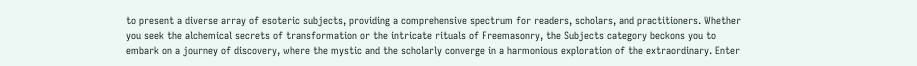to present a diverse array of esoteric subjects, providing a comprehensive spectrum for readers, scholars, and practitioners. Whether you seek the alchemical secrets of transformation or the intricate rituals of Freemasonry, the Subjects category beckons you to embark on a journey of discovery, where the mystic and the scholarly converge in a harmonious exploration of the extraordinary. Enter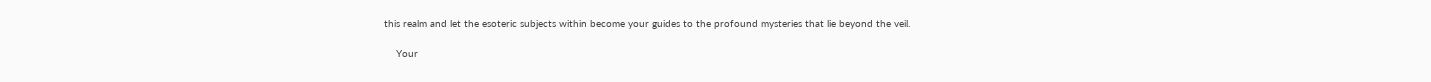this realm and let the esoteric subjects within become your guides to the profound mysteries that lie beyond the veil.

    Your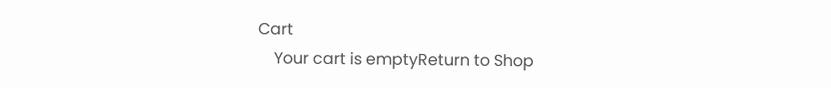Cart
    Your cart is emptyReturn to Shop